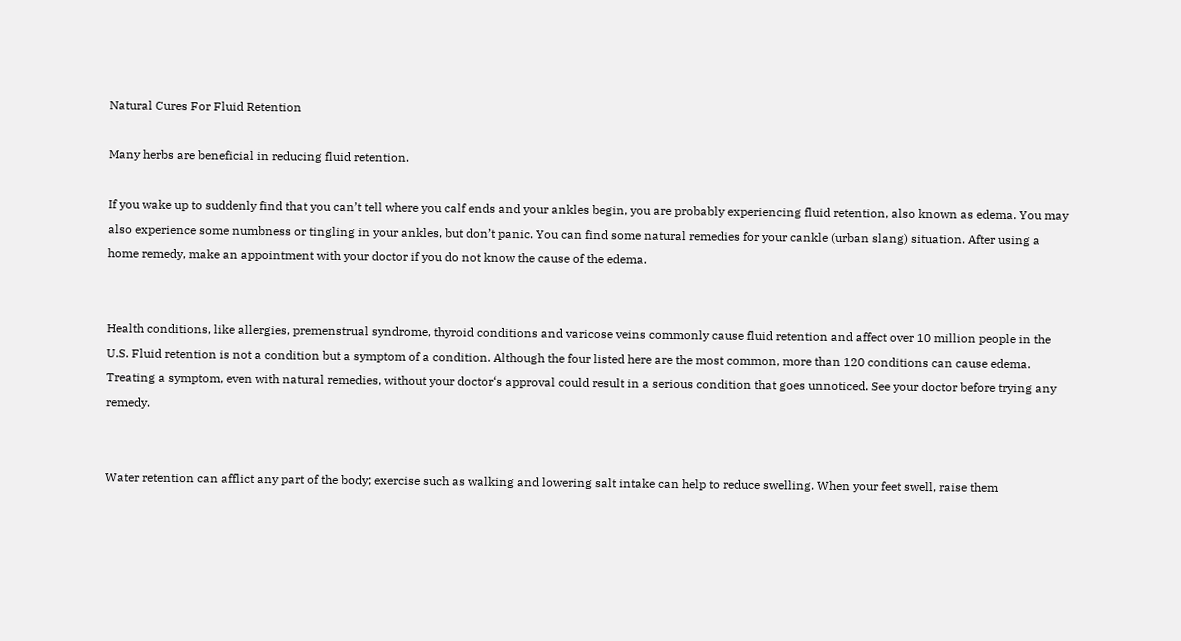Natural Cures For Fluid Retention

Many herbs are beneficial in reducing fluid retention.

If you wake up to suddenly find that you can’t tell where you calf ends and your ankles begin, you are probably experiencing fluid retention, also known as edema. You may also experience some numbness or tingling in your ankles, but don’t panic. You can find some natural remedies for your cankle (urban slang) situation. After using a home remedy, make an appointment with your doctor if you do not know the cause of the edema.


Health conditions, like allergies, premenstrual syndrome, thyroid conditions and varicose veins commonly cause fluid retention and affect over 10 million people in the U.S. Fluid retention is not a condition but a symptom of a condition. Although the four listed here are the most common, more than 120 conditions can cause edema. Treating a symptom, even with natural remedies, without your doctor‘s approval could result in a serious condition that goes unnoticed. See your doctor before trying any remedy.


Water retention can afflict any part of the body; exercise such as walking and lowering salt intake can help to reduce swelling. When your feet swell, raise them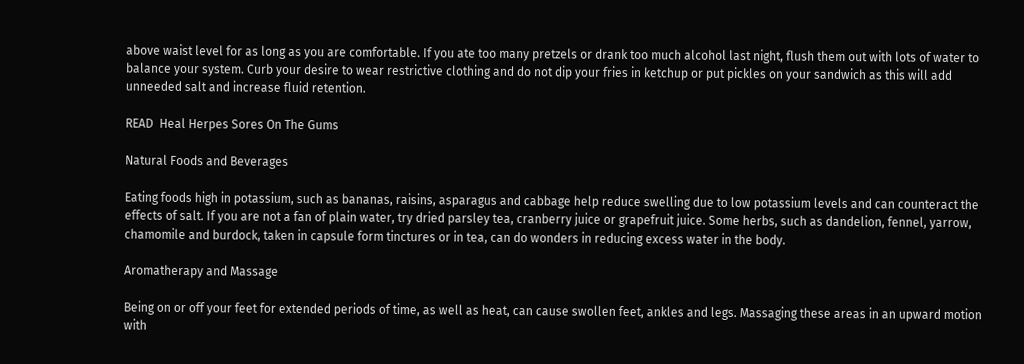above waist level for as long as you are comfortable. If you ate too many pretzels or drank too much alcohol last night, flush them out with lots of water to balance your system. Curb your desire to wear restrictive clothing and do not dip your fries in ketchup or put pickles on your sandwich as this will add unneeded salt and increase fluid retention.

READ  Heal Herpes Sores On The Gums

Natural Foods and Beverages

Eating foods high in potassium, such as bananas, raisins, asparagus and cabbage help reduce swelling due to low potassium levels and can counteract the effects of salt. If you are not a fan of plain water, try dried parsley tea, cranberry juice or grapefruit juice. Some herbs, such as dandelion, fennel, yarrow, chamomile and burdock, taken in capsule form tinctures or in tea, can do wonders in reducing excess water in the body.

Aromatherapy and Massage

Being on or off your feet for extended periods of time, as well as heat, can cause swollen feet, ankles and legs. Massaging these areas in an upward motion with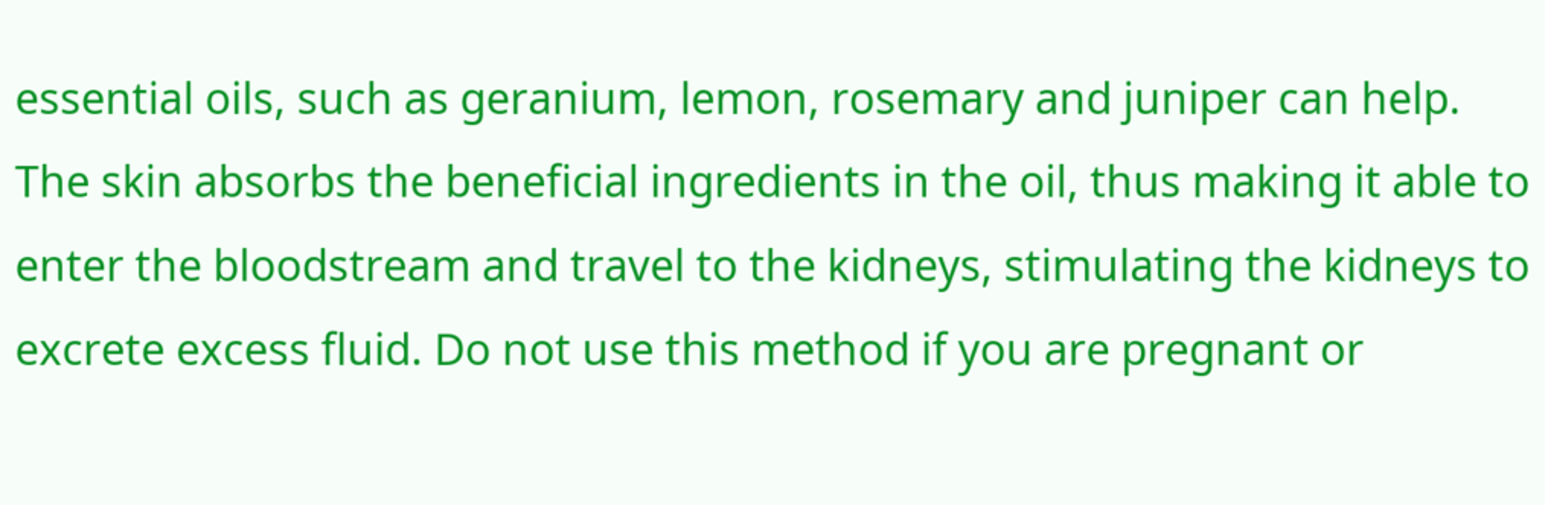essential oils, such as geranium, lemon, rosemary and juniper can help. The skin absorbs the beneficial ingredients in the oil, thus making it able to enter the bloodstream and travel to the kidneys, stimulating the kidneys to excrete excess fluid. Do not use this method if you are pregnant or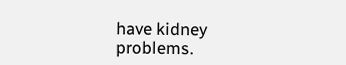have kidney problems.